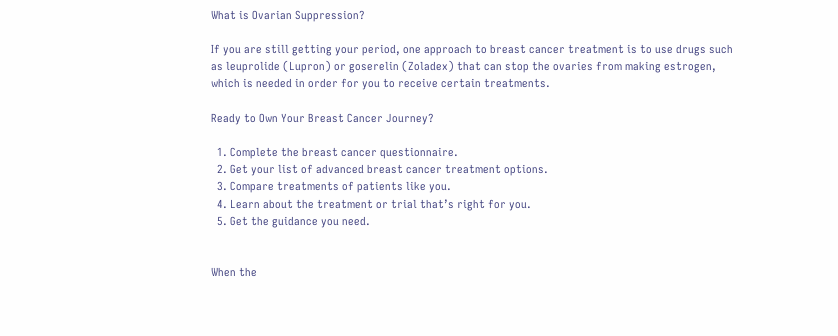What is Ovarian Suppression?

If you are still getting your period, one approach to breast cancer treatment is to use drugs such as leuprolide (Lupron) or goserelin (Zoladex) that can stop the ovaries from making estrogen, which is needed in order for you to receive certain treatments.

Ready to Own Your Breast Cancer Journey?

  1. Complete the breast cancer questionnaire.
  2. Get your list of advanced breast cancer treatment options.
  3. Compare treatments of patients like you.
  4. Learn about the treatment or trial that’s right for you.
  5. Get the guidance you need.


When the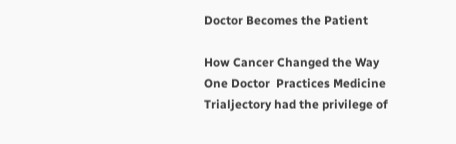Doctor Becomes the Patient

How Cancer Changed the Way One Doctor  Practices Medicine  Trialjectory had the privilege of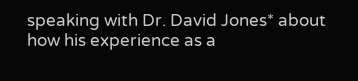speaking with Dr. David Jones* about how his experience as a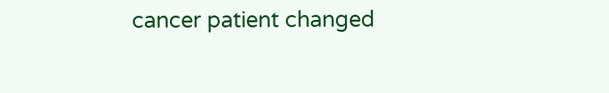cancer patient changed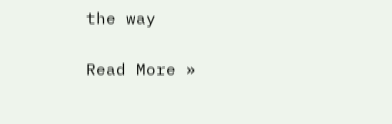the way

Read More »